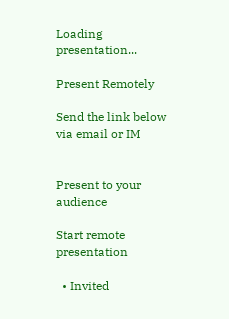Loading presentation...

Present Remotely

Send the link below via email or IM


Present to your audience

Start remote presentation

  • Invited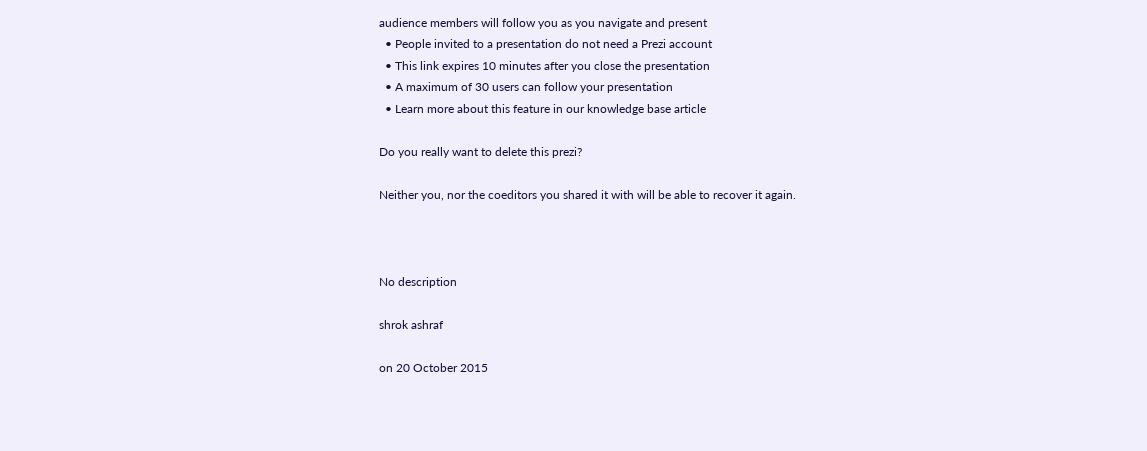audience members will follow you as you navigate and present
  • People invited to a presentation do not need a Prezi account
  • This link expires 10 minutes after you close the presentation
  • A maximum of 30 users can follow your presentation
  • Learn more about this feature in our knowledge base article

Do you really want to delete this prezi?

Neither you, nor the coeditors you shared it with will be able to recover it again.



No description

shrok ashraf

on 20 October 2015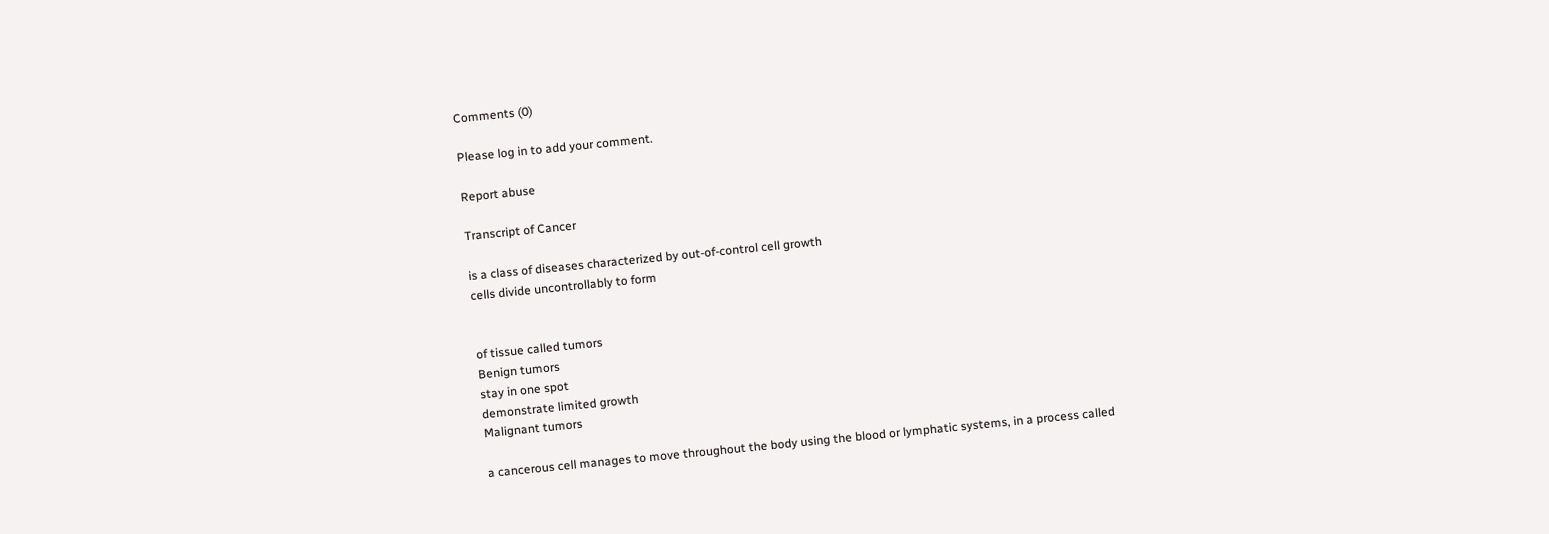Comments (0)

Please log in to add your comment.

Report abuse

Transcript of Cancer

is a class of diseases characterized by out-of-control cell growth
cells divide uncontrollably to form


of tissue called tumors
Benign tumors
stay in one spot
demonstrate limited growth
Malignant tumors

a cancerous cell manages to move throughout the body using the blood or lymphatic systems, in a process called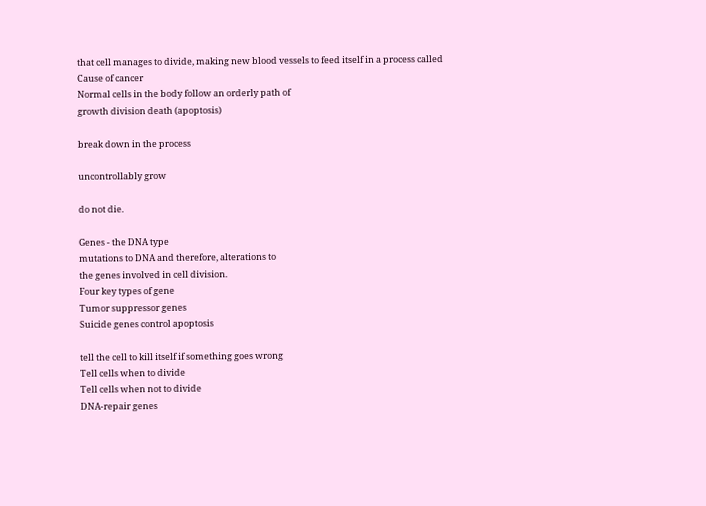that cell manages to divide, making new blood vessels to feed itself in a process called
Cause of cancer
Normal cells in the body follow an orderly path of
growth division death (apoptosis)

break down in the process

uncontrollably grow

do not die.

Genes - the DNA type
mutations to DNA and therefore, alterations to
the genes involved in cell division.
Four key types of gene
Tumor suppressor genes
Suicide genes control apoptosis

tell the cell to kill itself if something goes wrong
Tell cells when to divide
Tell cells when not to divide
DNA-repair genes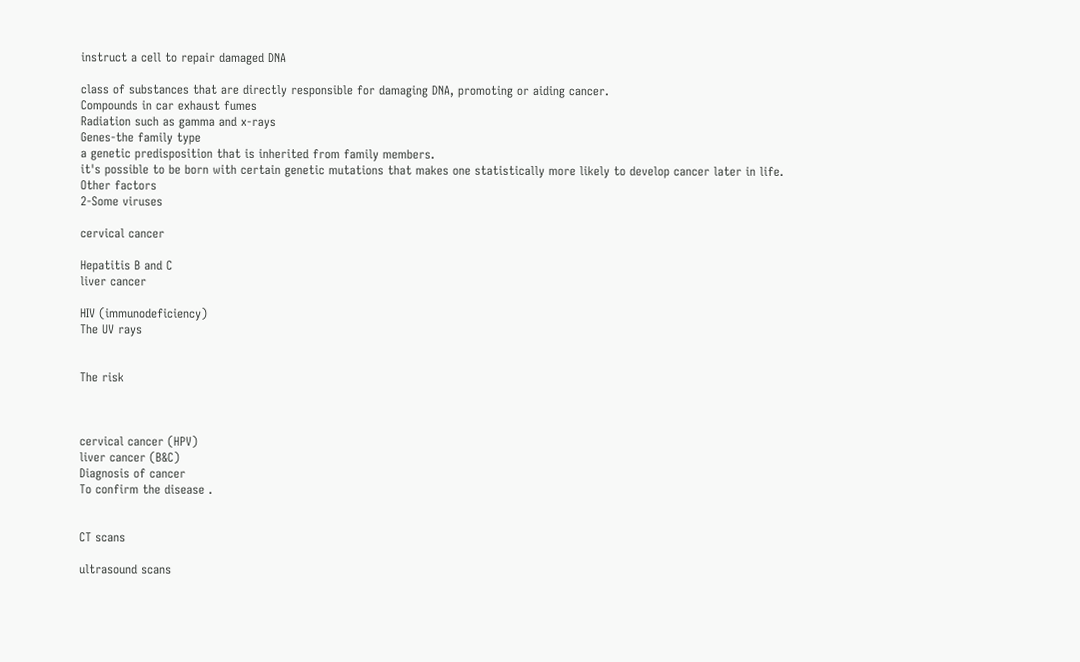instruct a cell to repair damaged DNA

class of substances that are directly responsible for damaging DNA, promoting or aiding cancer.
Compounds in car exhaust fumes
Radiation such as gamma and x-rays
Genes-the family type
a genetic predisposition that is inherited from family members.
it's possible to be born with certain genetic mutations that makes one statistically more likely to develop cancer later in life.
Other factors
2-Some viruses

cervical cancer

Hepatitis B and C
liver cancer

HIV (immunodeficiency)
The UV rays


The risk



cervical cancer (HPV)
liver cancer (B&C)
Diagnosis of cancer
To confirm the disease .


CT scans

ultrasound scans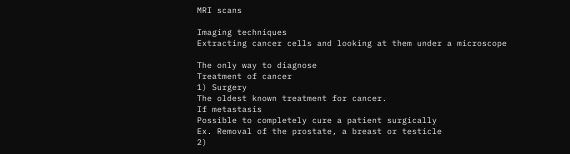MRI scans

Imaging techniques
Extracting cancer cells and looking at them under a microscope

The only way to diagnose
Treatment of cancer
1) Surgery
The oldest known treatment for cancer.
If metastasis
Possible to completely cure a patient surgically
Ex. Removal of the prostate, a breast or testicle
2)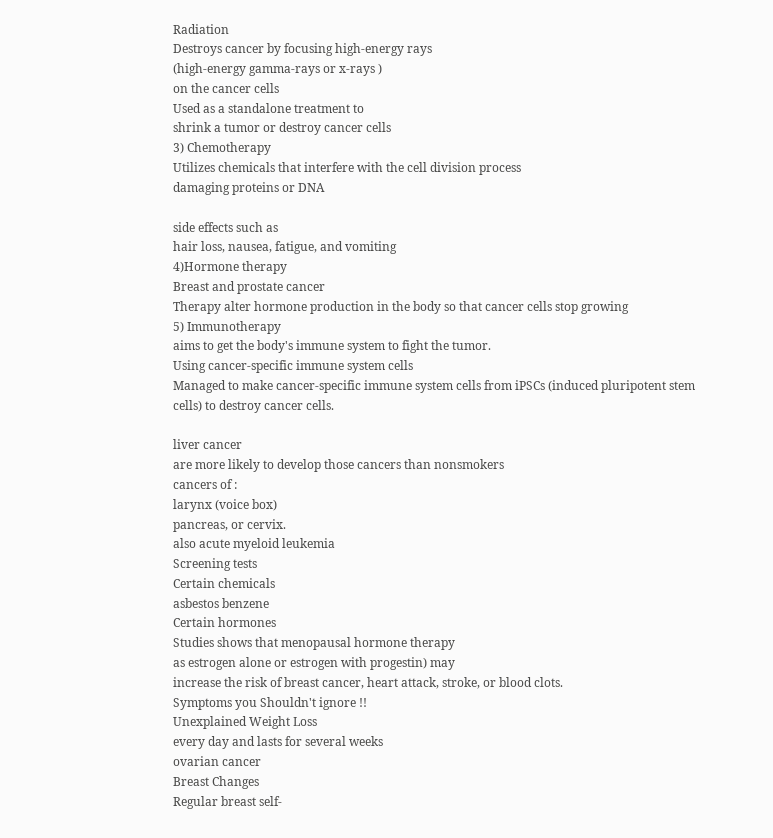Radiation
Destroys cancer by focusing high-energy rays
(high-energy gamma-rays or x-rays )
on the cancer cells
Used as a standalone treatment to
shrink a tumor or destroy cancer cells
3) Chemotherapy
Utilizes chemicals that interfere with the cell division process
damaging proteins or DNA

side effects such as
hair loss, nausea, fatigue, and vomiting
4)Hormone therapy
Breast and prostate cancer
Therapy alter hormone production in the body so that cancer cells stop growing
5) Immunotherapy
aims to get the body's immune system to fight the tumor.
Using cancer-specific immune system cells
Managed to make cancer-specific immune system cells from iPSCs (induced pluripotent stem cells) to destroy cancer cells.

liver cancer
are more likely to develop those cancers than nonsmokers
cancers of :
larynx (voice box)
pancreas, or cervix.
also acute myeloid leukemia
Screening tests
Certain chemicals
asbestos benzene
Certain hormones
Studies shows that menopausal hormone therapy
as estrogen alone or estrogen with progestin) may
increase the risk of breast cancer, heart attack, stroke, or blood clots.
Symptoms you Shouldn't ignore !!
Unexplained Weight Loss
every day and lasts for several weeks
ovarian cancer
Breast Changes
Regular breast self-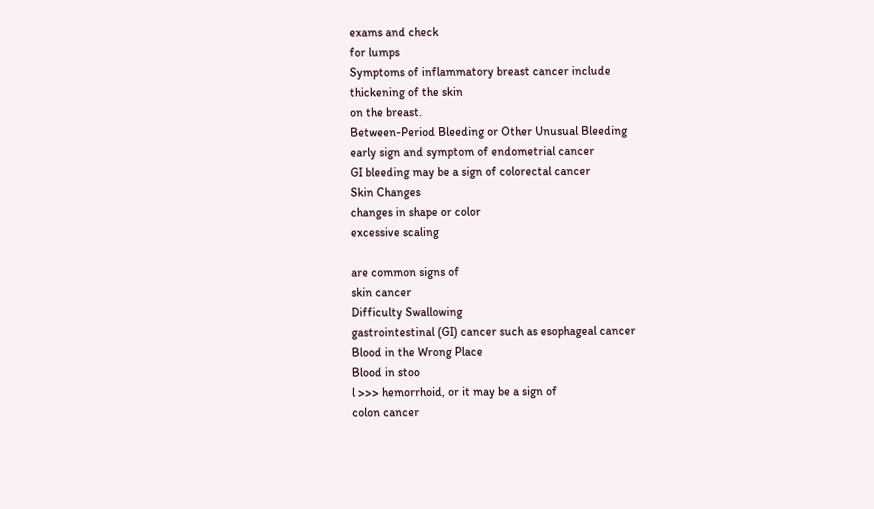exams and check
for lumps
Symptoms of inflammatory breast cancer include
thickening of the skin
on the breast.
Between-Period Bleeding or Other Unusual Bleeding
early sign and symptom of endometrial cancer
GI bleeding may be a sign of colorectal cancer
Skin Changes
changes in shape or color
excessive scaling

are common signs of
skin cancer
Difficulty Swallowing
gastrointestinal (GI) cancer such as esophageal cancer
Blood in the Wrong Place
Blood in stoo
l >>> hemorrhoid, or it may be a sign of
colon cancer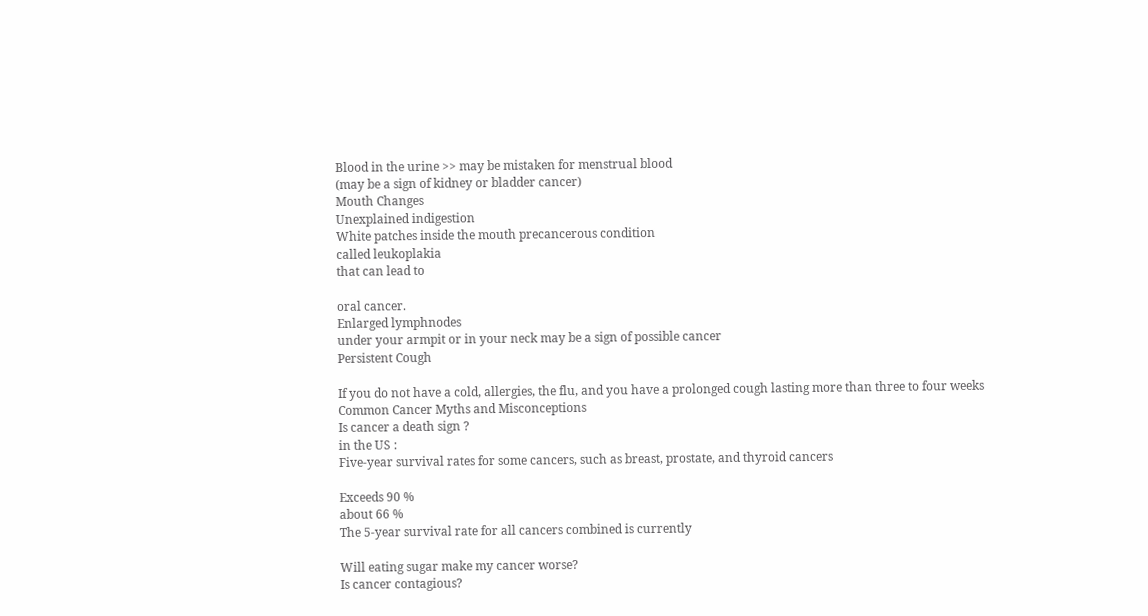Blood in the urine >> may be mistaken for menstrual blood
(may be a sign of kidney or bladder cancer)
Mouth Changes
Unexplained indigestion
White patches inside the mouth precancerous condition
called leukoplakia
that can lead to

oral cancer.
Enlarged lymphnodes
under your armpit or in your neck may be a sign of possible cancer
Persistent Cough

If you do not have a cold, allergies, the flu, and you have a prolonged cough lasting more than three to four weeks
Common Cancer Myths and Misconceptions
Is cancer a death sign ?
in the US :
Five-year survival rates for some cancers, such as breast, prostate, and thyroid cancers

Exceeds 90 %
about 66 %
The 5-year survival rate for all cancers combined is currently

Will eating sugar make my cancer worse?
Is cancer contagious?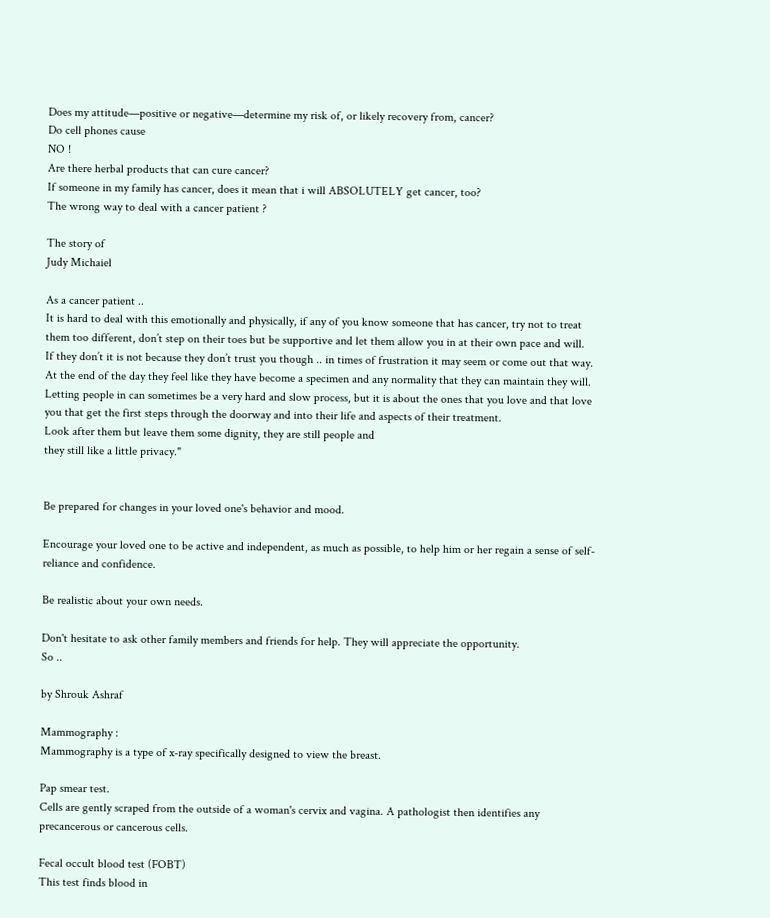Does my attitude—positive or negative—determine my risk of, or likely recovery from, cancer?
Do cell phones cause
NO !
Are there herbal products that can cure cancer?
If someone in my family has cancer, does it mean that i will ABSOLUTELY get cancer, too?
The wrong way to deal with a cancer patient ?

The story of
Judy Michaiel

As a cancer patient ..
It is hard to deal with this emotionally and physically, if any of you know someone that has cancer, try not to treat them too different, don’t step on their toes but be supportive and let them allow you in at their own pace and will.
If they don’t it is not because they don’t trust you though .. in times of frustration it may seem or come out that way. At the end of the day they feel like they have become a specimen and any normality that they can maintain they will.
Letting people in can sometimes be a very hard and slow process, but it is about the ones that you love and that love you that get the first steps through the doorway and into their life and aspects of their treatment.
Look after them but leave them some dignity, they are still people and
they still like a little privacy."


Be prepared for changes in your loved one's behavior and mood.

Encourage your loved one to be active and independent, as much as possible, to help him or her regain a sense of self-reliance and confidence.

Be realistic about your own needs.

Don't hesitate to ask other family members and friends for help. They will appreciate the opportunity.
So ..

by Shrouk Ashraf

Mammography :
Mammography is a type of x-ray specifically designed to view the breast.

Pap smear test.
Cells are gently scraped from the outside of a woman's cervix and vagina. A pathologist then identifies any precancerous or cancerous cells.

Fecal occult blood test (FOBT)
This test finds blood in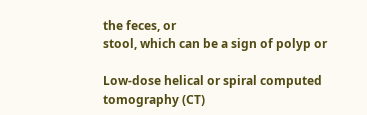the feces, or
stool, which can be a sign of polyp or

Low-dose helical or spiral computed tomography (CT)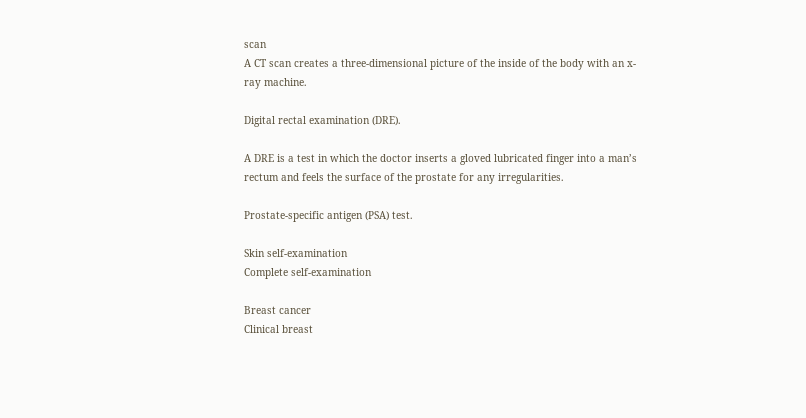scan
A CT scan creates a three-dimensional picture of the inside of the body with an x-ray machine.

Digital rectal examination (DRE).

A DRE is a test in which the doctor inserts a gloved lubricated finger into a man’s rectum and feels the surface of the prostate for any irregularities.

Prostate-specific antigen (PSA) test.

Skin self-examination
Complete self-examination

Breast cancer
Clinical breast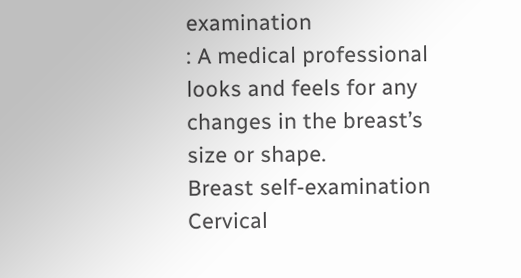examination
: A medical professional looks and feels for any changes in the breast’s size or shape.
Breast self-examination
Cervical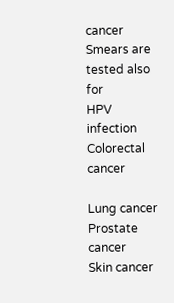cancer
Smears are tested also for
HPV infection
Colorectal cancer

Lung cancer
Prostate cancer
Skin cancer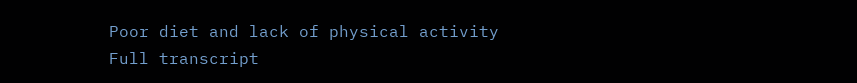Poor diet and lack of physical activity
Full transcript